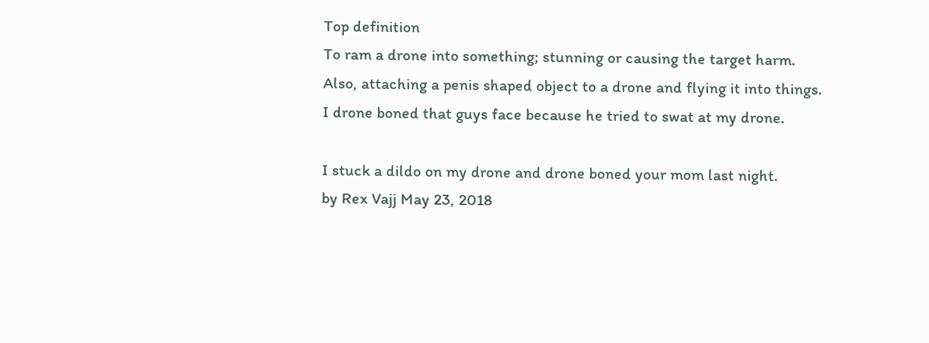Top definition
To ram a drone into something; stunning or causing the target harm.
Also, attaching a penis shaped object to a drone and flying it into things.
I drone boned that guys face because he tried to swat at my drone.

I stuck a dildo on my drone and drone boned your mom last night.
by Rex Vajj May 23, 2018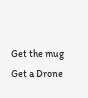Get the mug
Get a Drone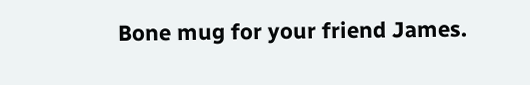Bone mug for your friend James.